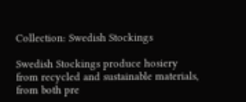Collection: Swedish Stockings

Swedish Stockings produce hosiery from recycled and sustainable materials, from both pre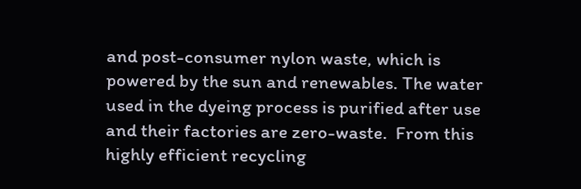and post-consumer nylon waste, which is powered by the sun and renewables. The water used in the dyeing process is purified after use and their factories are zero-waste.  From this highly efficient recycling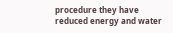procedure they have reduced energy and water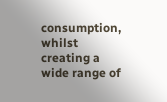consumption, whilst creating a wide range of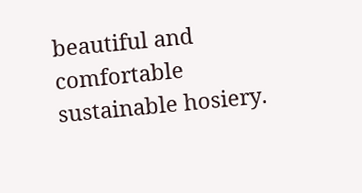beautiful and comfortable sustainable hosiery.